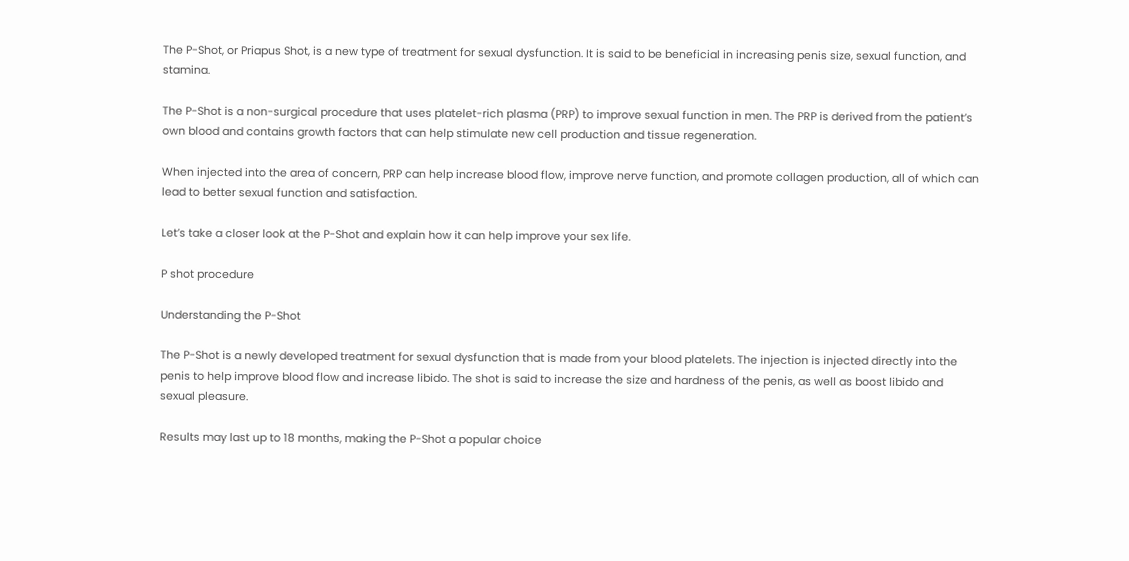The P-Shot, or Priapus Shot, is a new type of treatment for sexual dysfunction. It is said to be beneficial in increasing penis size, sexual function, and stamina.

The P-Shot is a non-surgical procedure that uses platelet-rich plasma (PRP) to improve sexual function in men. The PRP is derived from the patient’s own blood and contains growth factors that can help stimulate new cell production and tissue regeneration.

When injected into the area of concern, PRP can help increase blood flow, improve nerve function, and promote collagen production, all of which can lead to better sexual function and satisfaction.

Let’s take a closer look at the P-Shot and explain how it can help improve your sex life.

P shot procedure

Understanding the P-Shot

The P-Shot is a newly developed treatment for sexual dysfunction that is made from your blood platelets. The injection is injected directly into the penis to help improve blood flow and increase libido. The shot is said to increase the size and hardness of the penis, as well as boost libido and sexual pleasure.

Results may last up to 18 months, making the P-Shot a popular choice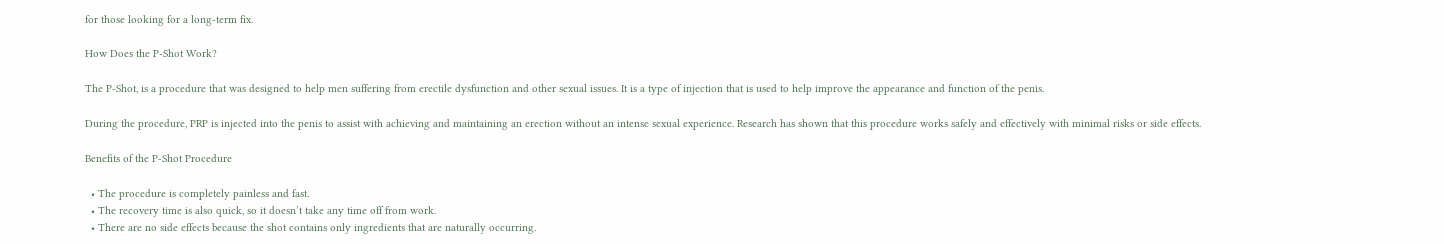for those looking for a long-term fix.

How Does the P-Shot Work?

The P-Shot, is a procedure that was designed to help men suffering from erectile dysfunction and other sexual issues. It is a type of injection that is used to help improve the appearance and function of the penis.

During the procedure, PRP is injected into the penis to assist with achieving and maintaining an erection without an intense sexual experience. Research has shown that this procedure works safely and effectively with minimal risks or side effects.

Benefits of the P-Shot Procedure

  • The procedure is completely painless and fast.
  • The recovery time is also quick, so it doesn’t take any time off from work.
  • There are no side effects because the shot contains only ingredients that are naturally occurring.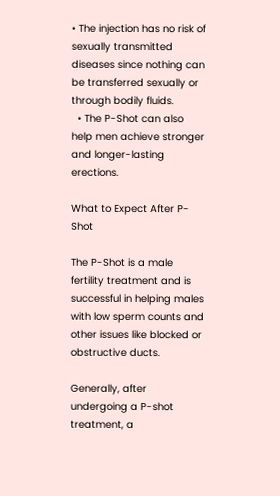• The injection has no risk of sexually transmitted diseases since nothing can be transferred sexually or through bodily fluids.
  • The P-Shot can also help men achieve stronger and longer-lasting erections.

What to Expect After P-Shot

The P-Shot is a male fertility treatment and is successful in helping males with low sperm counts and other issues like blocked or obstructive ducts.

Generally, after undergoing a P-shot treatment, a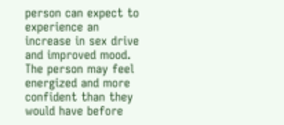person can expect to experience an increase in sex drive and improved mood. The person may feel energized and more confident than they would have before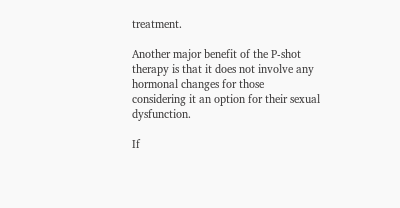treatment.

Another major benefit of the P-shot therapy is that it does not involve any hormonal changes for those considering it an option for their sexual dysfunction.

If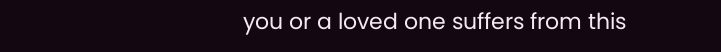you or a loved one suffers from this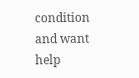condition and want help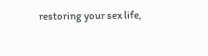restoring your sex life,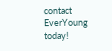contact EverYoung today!